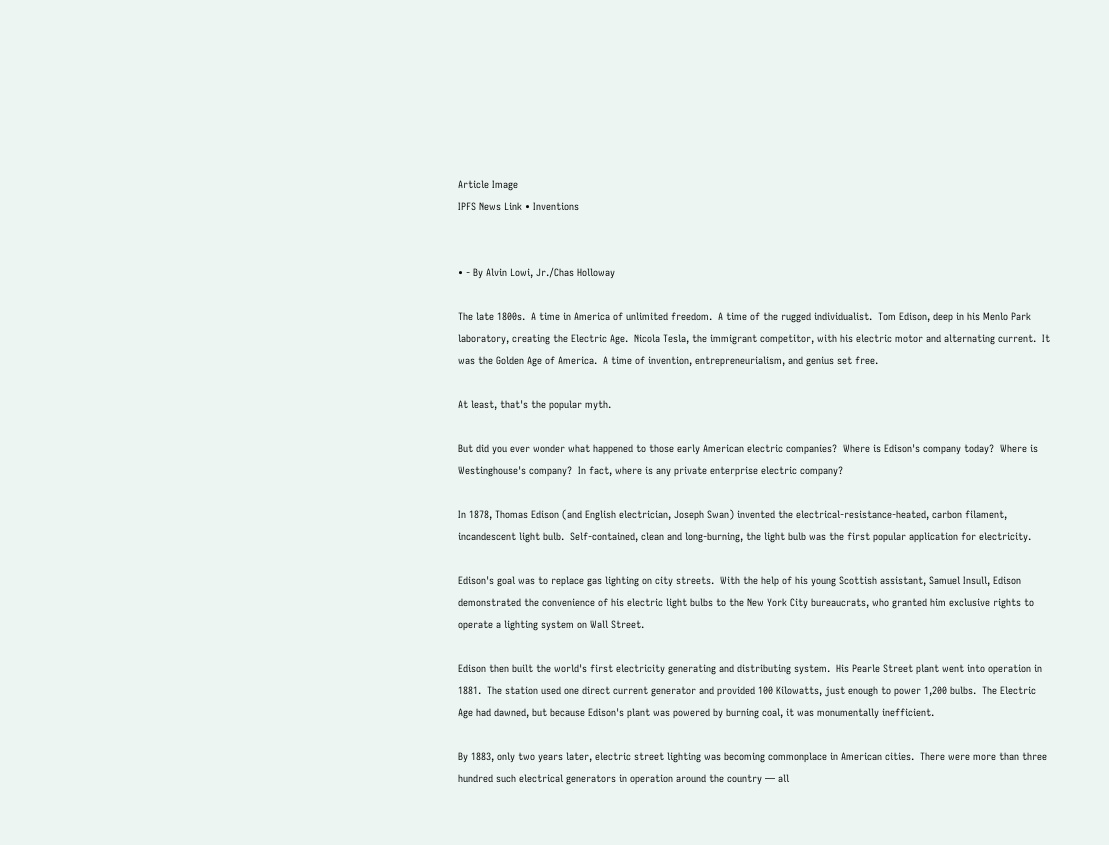Article Image
IPFS News Link • Inventions


• - By Alvin Lowi, Jr./Chas Holloway

The late 1800s.  A time in America of unlimited freedom.  A time of the rugged individualist.  Tom Edison, deep in his Menlo Park laboratory, creating the Electric Age.  Nicola Tesla, the immigrant competitor, with his electric motor and alternating current.  It was the Golden Age of America.  A time of invention, entrepreneurialism, and genius set free.

At least, that's the popular myth.

But did you ever wonder what happened to those early American electric companies?  Where is Edison's company today?  Where is Westinghouse's company?  In fact, where is any private enterprise electric company?

In 1878, Thomas Edison (and English electrician, Joseph Swan) invented the electrical-resistance-heated, carbon filament, incandescent light bulb.  Self-contained, clean and long-burning, the light bulb was the first popular application for electricity.

Edison's goal was to replace gas lighting on city streets.  With the help of his young Scottish assistant, Samuel Insull, Edison demonstrated the convenience of his electric light bulbs to the New York City bureaucrats, who granted him exclusive rights to operate a lighting system on Wall Street.

Edison then built the world's first electricity generating and distributing system.  His Pearle Street plant went into operation in 1881.  The station used one direct current generator and provided 100 Kilowatts, just enough to power 1,200 bulbs.  The Electric Age had dawned, but because Edison's plant was powered by burning coal, it was monumentally inefficient.

By 1883, only two years later, electric street lighting was becoming commonplace in American cities.  There were more than three hundred such electrical generators in operation around the country — all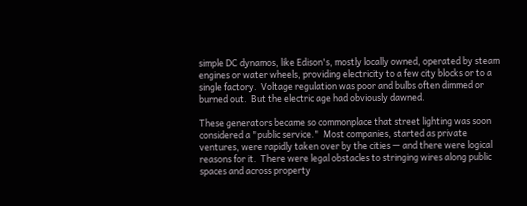simple DC dynamos, like Edison's, mostly locally owned, operated by steam engines or water wheels, providing electricity to a few city blocks or to a single factory.  Voltage regulation was poor and bulbs often dimmed or burned out.  But the electric age had obviously dawned.

These generators became so commonplace that street lighting was soon considered a "public service."  Most companies, started as private ventures, were rapidly taken over by the cities — and there were logical reasons for it.  There were legal obstacles to stringing wires along public spaces and across property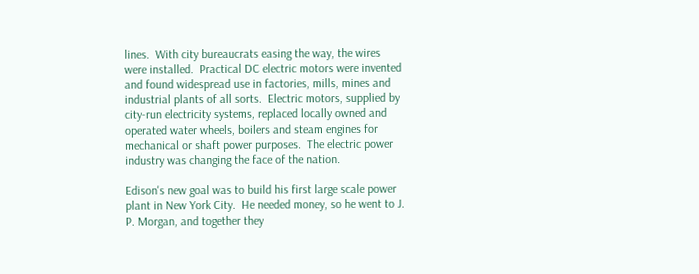lines.  With city bureaucrats easing the way, the wires were installed.  Practical DC electric motors were invented and found widespread use in factories, mills, mines and industrial plants of all sorts.  Electric motors, supplied by city-run electricity systems, replaced locally owned and operated water wheels, boilers and steam engines for mechanical or shaft power purposes.  The electric power industry was changing the face of the nation.

Edison's new goal was to build his first large scale power plant in New York City.  He needed money, so he went to J. P. Morgan, and together they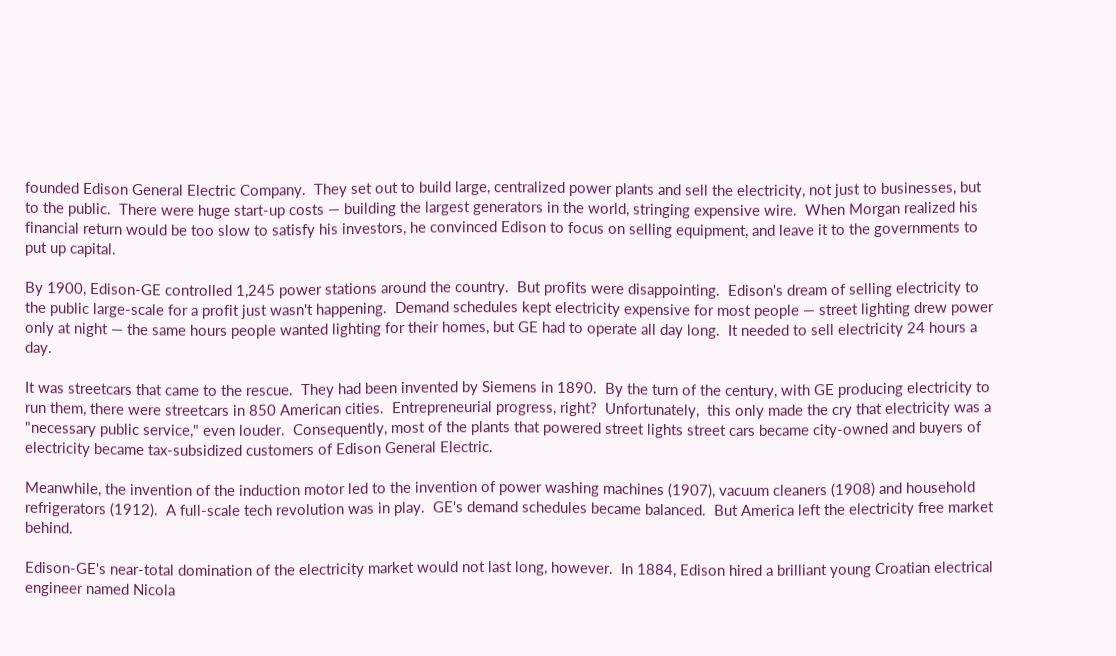founded Edison General Electric Company.  They set out to build large, centralized power plants and sell the electricity, not just to businesses, but to the public.  There were huge start-up costs — building the largest generators in the world, stringing expensive wire.  When Morgan realized his financial return would be too slow to satisfy his investors, he convinced Edison to focus on selling equipment, and leave it to the governments to put up capital.

By 1900, Edison-GE controlled 1,245 power stations around the country.  But profits were disappointing.  Edison's dream of selling electricity to the public large-scale for a profit just wasn't happening.  Demand schedules kept electricity expensive for most people — street lighting drew power only at night — the same hours people wanted lighting for their homes, but GE had to operate all day long.  It needed to sell electricity 24 hours a day.

It was streetcars that came to the rescue.  They had been invented by Siemens in 1890.  By the turn of the century, with GE producing electricity to run them, there were streetcars in 850 American cities.  Entrepreneurial progress, right?  Unfortunately,  this only made the cry that electricity was a "necessary public service," even louder.  Consequently, most of the plants that powered street lights street cars became city-owned and buyers of electricity became tax-subsidized customers of Edison General Electric.

Meanwhile, the invention of the induction motor led to the invention of power washing machines (1907), vacuum cleaners (1908) and household refrigerators (1912).  A full-scale tech revolution was in play.  GE's demand schedules became balanced.  But America left the electricity free market behind.

Edison-GE's near-total domination of the electricity market would not last long, however.  In 1884, Edison hired a brilliant young Croatian electrical engineer named Nicola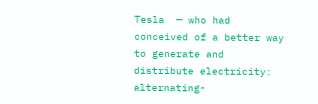Tesla  — who had conceived of a better way to generate and distribute electricity: alternating-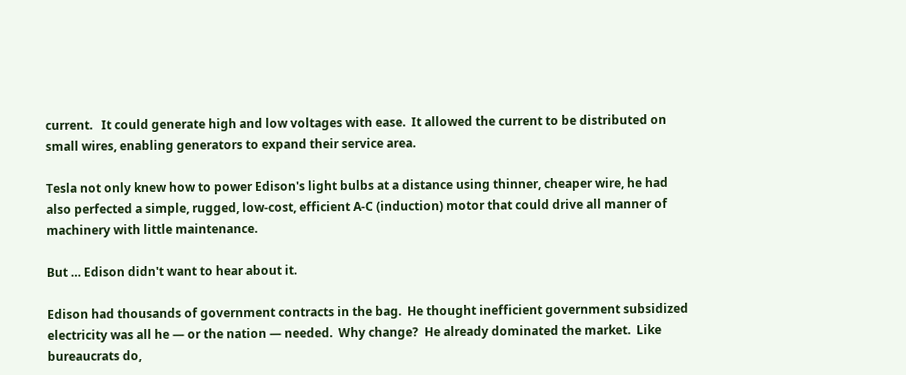current.   It could generate high and low voltages with ease.  It allowed the current to be distributed on small wires, enabling generators to expand their service area.

Tesla not only knew how to power Edison's light bulbs at a distance using thinner, cheaper wire, he had also perfected a simple, rugged, low-cost, efficient A-C (induction) motor that could drive all manner of machinery with little maintenance.

But … Edison didn't want to hear about it.

Edison had thousands of government contracts in the bag.  He thought inefficient government subsidized electricity was all he — or the nation — needed.  Why change?  He already dominated the market.  Like bureaucrats do,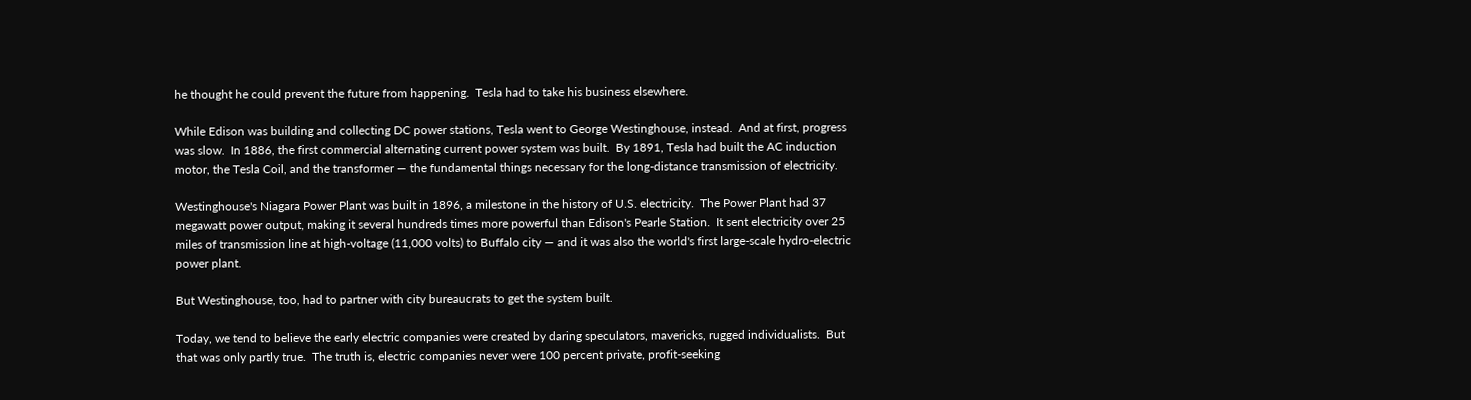he thought he could prevent the future from happening.  Tesla had to take his business elsewhere.

While Edison was building and collecting DC power stations, Tesla went to George Westinghouse, instead.  And at first, progress was slow.  In 1886, the first commercial alternating current power system was built.  By 1891, Tesla had built the AC induction motor, the Tesla Coil, and the transformer — the fundamental things necessary for the long-distance transmission of electricity.

Westinghouse's Niagara Power Plant was built in 1896, a milestone in the history of U.S. electricity.  The Power Plant had 37 megawatt power output, making it several hundreds times more powerful than Edison's Pearle Station.  It sent electricity over 25 miles of transmission line at high-voltage (11,000 volts) to Buffalo city — and it was also the world's first large-scale hydro-electric power plant.

But Westinghouse, too, had to partner with city bureaucrats to get the system built.

Today, we tend to believe the early electric companies were created by daring speculators, mavericks, rugged individualists.  But that was only partly true.  The truth is, electric companies never were 100 percent private, profit-seeking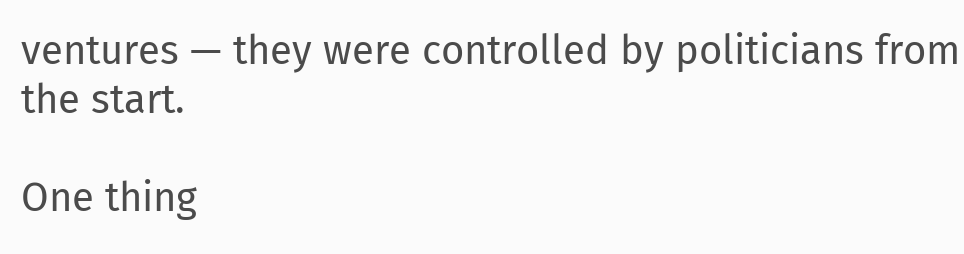ventures — they were controlled by politicians from the start.

One thing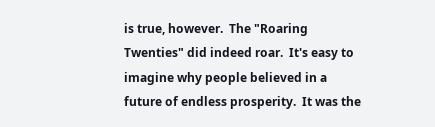is true, however.  The "Roaring Twenties" did indeed roar.  It's easy to imagine why people believed in a future of endless prosperity.  It was the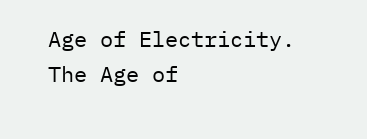Age of Electricity.  The Age of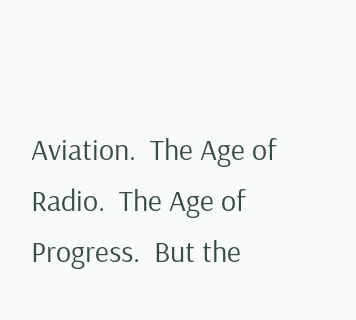Aviation.  The Age of Radio.  The Age of Progress.  But the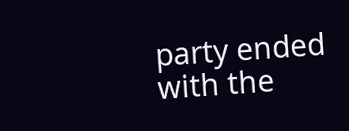party ended with the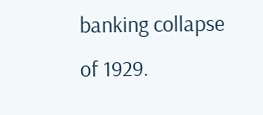banking collapse of 1929.